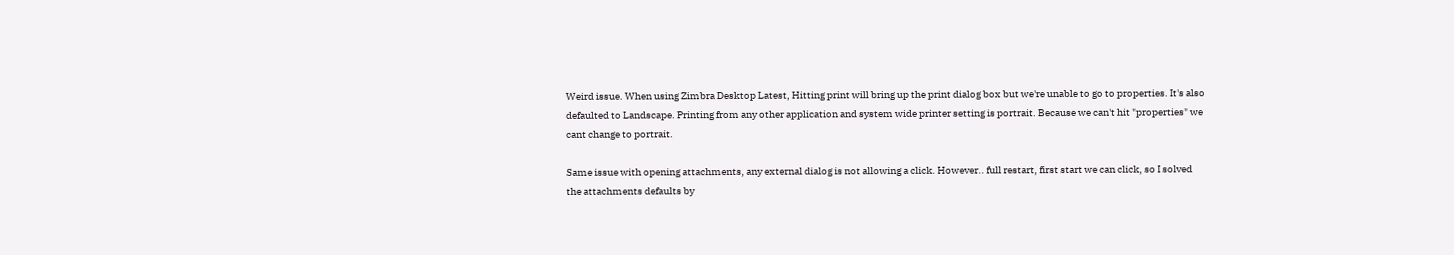Weird issue. When using Zimbra Desktop Latest, Hitting print will bring up the print dialog box but we're unable to go to properties. It's also defaulted to Landscape. Printing from any other application and system wide printer setting is portrait. Because we can't hit "properties" we cant change to portrait.

Same issue with opening attachments, any external dialog is not allowing a click. However.. full restart, first start we can click, so I solved the attachments defaults by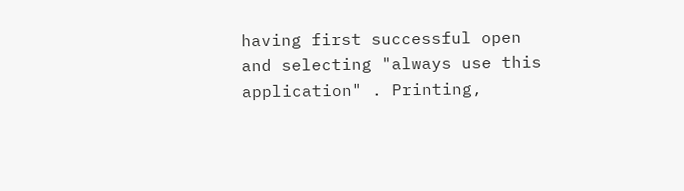having first successful open and selecting "always use this application" . Printing,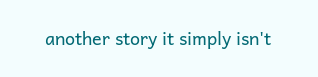another story it simply isn't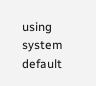using system default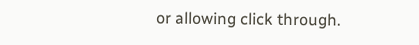or allowing click through.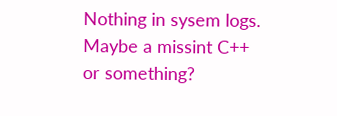Nothing in sysem logs. Maybe a missint C++ or something?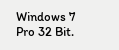Windows 7 Pro 32 Bit.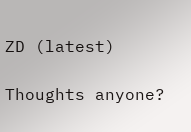ZD (latest)

Thoughts anyone?